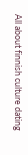All about finnish culture dating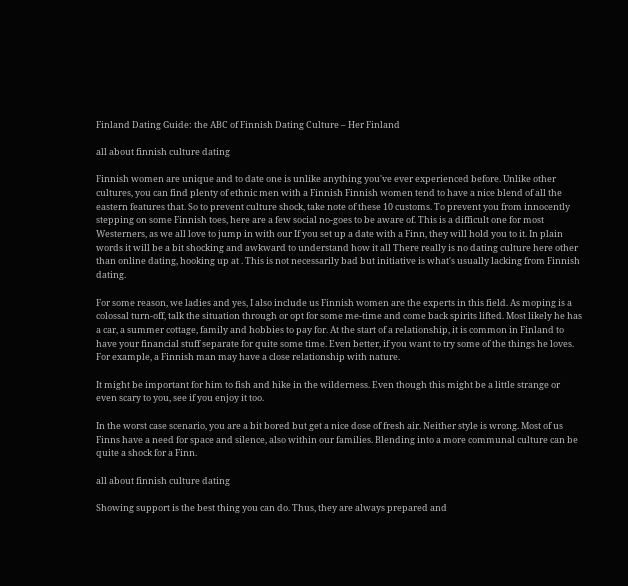Finland Dating Guide: the ABC of Finnish Dating Culture – Her Finland

all about finnish culture dating

Finnish women are unique and to date one is unlike anything you've ever experienced before. Unlike other cultures, you can find plenty of ethnic men with a Finnish Finnish women tend to have a nice blend of all the eastern features that. So to prevent culture shock, take note of these 10 customs. To prevent you from innocently stepping on some Finnish toes, here are a few social no-goes to be aware of. This is a difficult one for most Westerners, as we all love to jump in with our If you set up a date with a Finn, they will hold you to it. In plain words it will be a bit shocking and awkward to understand how it all There really is no dating culture here other than online dating, hooking up at . This is not necessarily bad but initiative is what's usually lacking from Finnish dating.

For some reason, we ladies and yes, I also include us Finnish women are the experts in this field. As moping is a colossal turn-off, talk the situation through or opt for some me-time and come back spirits lifted. Most likely he has a car, a summer cottage, family and hobbies to pay for. At the start of a relationship, it is common in Finland to have your financial stuff separate for quite some time. Even better, if you want to try some of the things he loves. For example, a Finnish man may have a close relationship with nature.

It might be important for him to fish and hike in the wilderness. Even though this might be a little strange or even scary to you, see if you enjoy it too.

In the worst case scenario, you are a bit bored but get a nice dose of fresh air. Neither style is wrong. Most of us Finns have a need for space and silence, also within our families. Blending into a more communal culture can be quite a shock for a Finn.

all about finnish culture dating

Showing support is the best thing you can do. Thus, they are always prepared and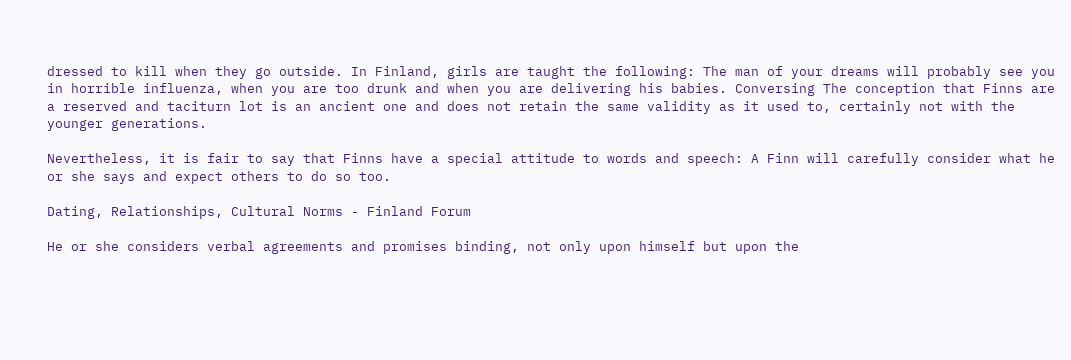dressed to kill when they go outside. In Finland, girls are taught the following: The man of your dreams will probably see you in horrible influenza, when you are too drunk and when you are delivering his babies. Conversing The conception that Finns are a reserved and taciturn lot is an ancient one and does not retain the same validity as it used to, certainly not with the younger generations.

Nevertheless, it is fair to say that Finns have a special attitude to words and speech: A Finn will carefully consider what he or she says and expect others to do so too.

Dating, Relationships, Cultural Norms - Finland Forum

He or she considers verbal agreements and promises binding, not only upon himself but upon the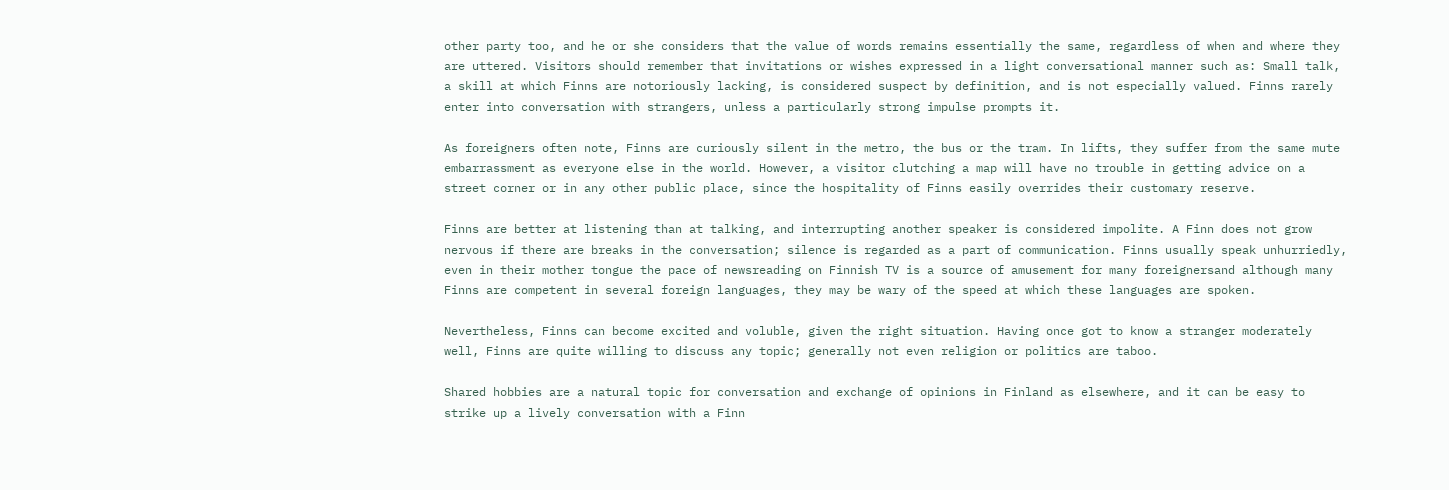other party too, and he or she considers that the value of words remains essentially the same, regardless of when and where they are uttered. Visitors should remember that invitations or wishes expressed in a light conversational manner such as: Small talk, a skill at which Finns are notoriously lacking, is considered suspect by definition, and is not especially valued. Finns rarely enter into conversation with strangers, unless a particularly strong impulse prompts it.

As foreigners often note, Finns are curiously silent in the metro, the bus or the tram. In lifts, they suffer from the same mute embarrassment as everyone else in the world. However, a visitor clutching a map will have no trouble in getting advice on a street corner or in any other public place, since the hospitality of Finns easily overrides their customary reserve.

Finns are better at listening than at talking, and interrupting another speaker is considered impolite. A Finn does not grow nervous if there are breaks in the conversation; silence is regarded as a part of communication. Finns usually speak unhurriedly, even in their mother tongue the pace of newsreading on Finnish TV is a source of amusement for many foreignersand although many Finns are competent in several foreign languages, they may be wary of the speed at which these languages are spoken.

Nevertheless, Finns can become excited and voluble, given the right situation. Having once got to know a stranger moderately well, Finns are quite willing to discuss any topic; generally not even religion or politics are taboo.

Shared hobbies are a natural topic for conversation and exchange of opinions in Finland as elsewhere, and it can be easy to strike up a lively conversation with a Finn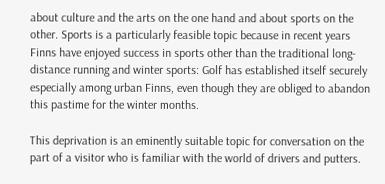about culture and the arts on the one hand and about sports on the other. Sports is a particularly feasible topic because in recent years Finns have enjoyed success in sports other than the traditional long-distance running and winter sports: Golf has established itself securely especially among urban Finns, even though they are obliged to abandon this pastime for the winter months.

This deprivation is an eminently suitable topic for conversation on the part of a visitor who is familiar with the world of drivers and putters.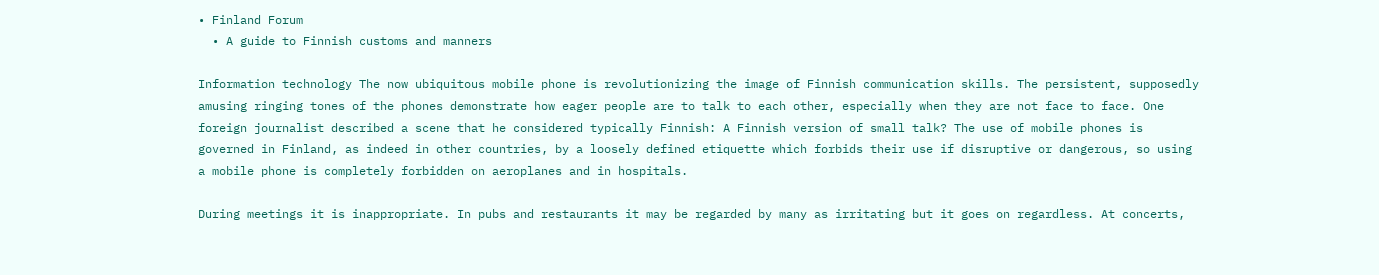• Finland Forum
  • A guide to Finnish customs and manners

Information technology The now ubiquitous mobile phone is revolutionizing the image of Finnish communication skills. The persistent, supposedly amusing ringing tones of the phones demonstrate how eager people are to talk to each other, especially when they are not face to face. One foreign journalist described a scene that he considered typically Finnish: A Finnish version of small talk? The use of mobile phones is governed in Finland, as indeed in other countries, by a loosely defined etiquette which forbids their use if disruptive or dangerous, so using a mobile phone is completely forbidden on aeroplanes and in hospitals.

During meetings it is inappropriate. In pubs and restaurants it may be regarded by many as irritating but it goes on regardless. At concerts,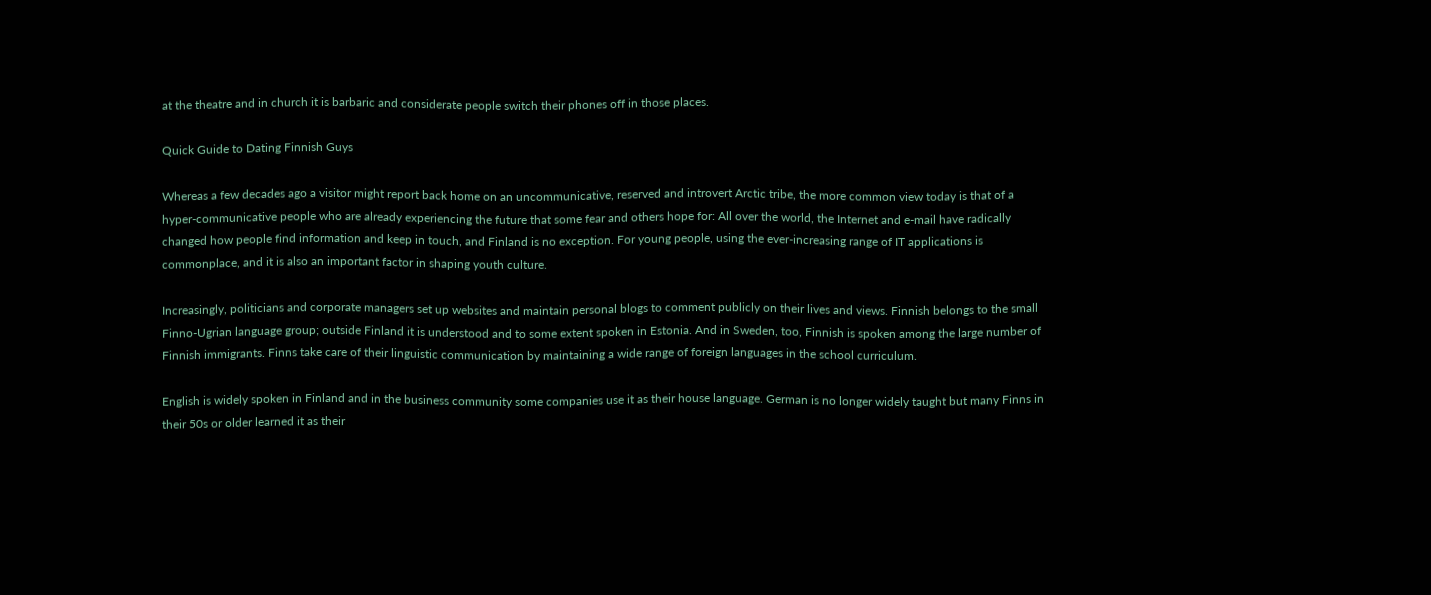at the theatre and in church it is barbaric and considerate people switch their phones off in those places.

Quick Guide to Dating Finnish Guys

Whereas a few decades ago a visitor might report back home on an uncommunicative, reserved and introvert Arctic tribe, the more common view today is that of a hyper-communicative people who are already experiencing the future that some fear and others hope for: All over the world, the Internet and e-mail have radically changed how people find information and keep in touch, and Finland is no exception. For young people, using the ever-increasing range of IT applications is commonplace, and it is also an important factor in shaping youth culture.

Increasingly, politicians and corporate managers set up websites and maintain personal blogs to comment publicly on their lives and views. Finnish belongs to the small Finno-Ugrian language group; outside Finland it is understood and to some extent spoken in Estonia. And in Sweden, too, Finnish is spoken among the large number of Finnish immigrants. Finns take care of their linguistic communication by maintaining a wide range of foreign languages in the school curriculum.

English is widely spoken in Finland and in the business community some companies use it as their house language. German is no longer widely taught but many Finns in their 50s or older learned it as their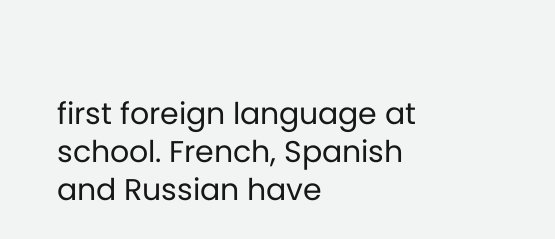first foreign language at school. French, Spanish and Russian have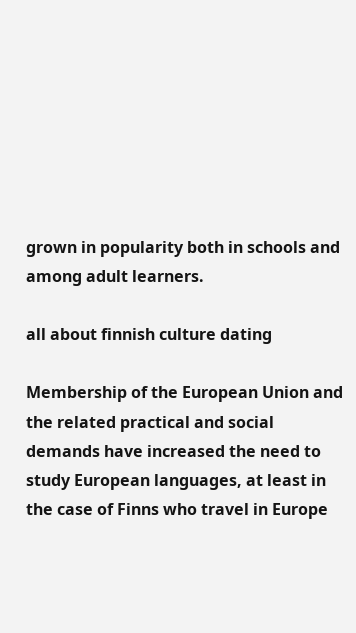grown in popularity both in schools and among adult learners.

all about finnish culture dating

Membership of the European Union and the related practical and social demands have increased the need to study European languages, at least in the case of Finns who travel in Europe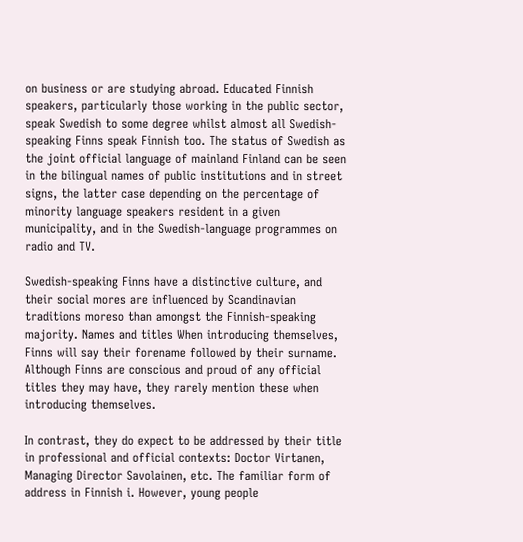on business or are studying abroad. Educated Finnish speakers, particularly those working in the public sector, speak Swedish to some degree whilst almost all Swedish-speaking Finns speak Finnish too. The status of Swedish as the joint official language of mainland Finland can be seen in the bilingual names of public institutions and in street signs, the latter case depending on the percentage of minority language speakers resident in a given municipality, and in the Swedish-language programmes on radio and TV.

Swedish-speaking Finns have a distinctive culture, and their social mores are influenced by Scandinavian traditions moreso than amongst the Finnish-speaking majority. Names and titles When introducing themselves, Finns will say their forename followed by their surname. Although Finns are conscious and proud of any official titles they may have, they rarely mention these when introducing themselves.

In contrast, they do expect to be addressed by their title in professional and official contexts: Doctor Virtanen, Managing Director Savolainen, etc. The familiar form of address in Finnish i. However, young people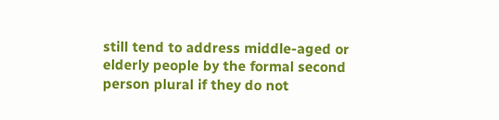still tend to address middle-aged or elderly people by the formal second person plural if they do not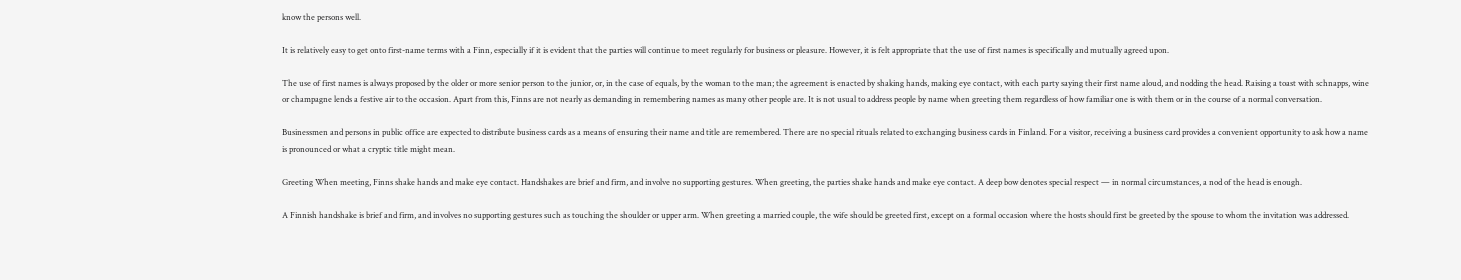know the persons well.

It is relatively easy to get onto first-name terms with a Finn, especially if it is evident that the parties will continue to meet regularly for business or pleasure. However, it is felt appropriate that the use of first names is specifically and mutually agreed upon.

The use of first names is always proposed by the older or more senior person to the junior, or, in the case of equals, by the woman to the man; the agreement is enacted by shaking hands, making eye contact, with each party saying their first name aloud, and nodding the head. Raising a toast with schnapps, wine or champagne lends a festive air to the occasion. Apart from this, Finns are not nearly as demanding in remembering names as many other people are. It is not usual to address people by name when greeting them regardless of how familiar one is with them or in the course of a normal conversation.

Businessmen and persons in public office are expected to distribute business cards as a means of ensuring their name and title are remembered. There are no special rituals related to exchanging business cards in Finland. For a visitor, receiving a business card provides a convenient opportunity to ask how a name is pronounced or what a cryptic title might mean.

Greeting When meeting, Finns shake hands and make eye contact. Handshakes are brief and firm, and involve no supporting gestures. When greeting, the parties shake hands and make eye contact. A deep bow denotes special respect — in normal circumstances, a nod of the head is enough.

A Finnish handshake is brief and firm, and involves no supporting gestures such as touching the shoulder or upper arm. When greeting a married couple, the wife should be greeted first, except on a formal occasion where the hosts should first be greeted by the spouse to whom the invitation was addressed.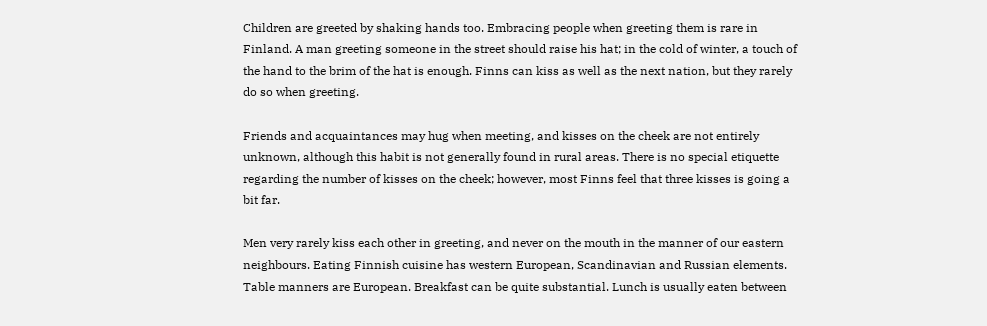Children are greeted by shaking hands too. Embracing people when greeting them is rare in Finland. A man greeting someone in the street should raise his hat; in the cold of winter, a touch of the hand to the brim of the hat is enough. Finns can kiss as well as the next nation, but they rarely do so when greeting.

Friends and acquaintances may hug when meeting, and kisses on the cheek are not entirely unknown, although this habit is not generally found in rural areas. There is no special etiquette regarding the number of kisses on the cheek; however, most Finns feel that three kisses is going a bit far.

Men very rarely kiss each other in greeting, and never on the mouth in the manner of our eastern neighbours. Eating Finnish cuisine has western European, Scandinavian and Russian elements. Table manners are European. Breakfast can be quite substantial. Lunch is usually eaten between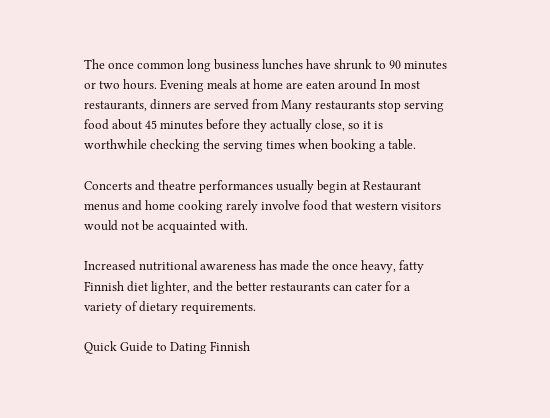The once common long business lunches have shrunk to 90 minutes or two hours. Evening meals at home are eaten around In most restaurants, dinners are served from Many restaurants stop serving food about 45 minutes before they actually close, so it is worthwhile checking the serving times when booking a table.

Concerts and theatre performances usually begin at Restaurant menus and home cooking rarely involve food that western visitors would not be acquainted with.

Increased nutritional awareness has made the once heavy, fatty Finnish diet lighter, and the better restaurants can cater for a variety of dietary requirements.

Quick Guide to Dating Finnish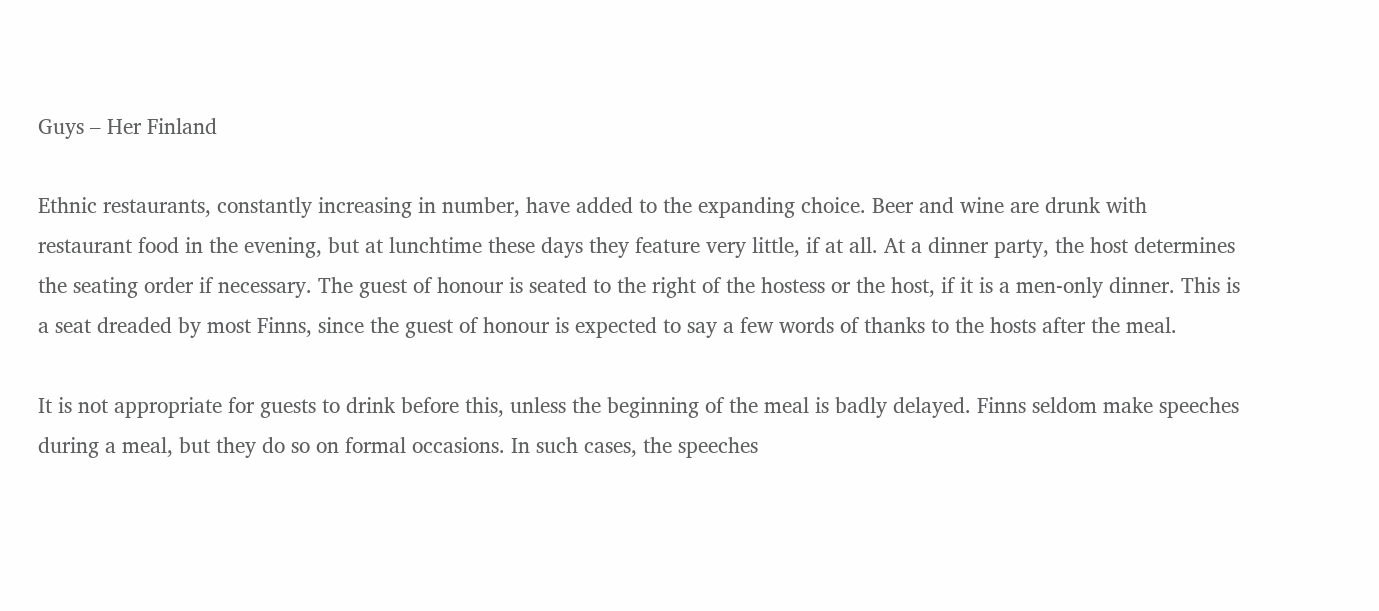Guys – Her Finland

Ethnic restaurants, constantly increasing in number, have added to the expanding choice. Beer and wine are drunk with restaurant food in the evening, but at lunchtime these days they feature very little, if at all. At a dinner party, the host determines the seating order if necessary. The guest of honour is seated to the right of the hostess or the host, if it is a men-only dinner. This is a seat dreaded by most Finns, since the guest of honour is expected to say a few words of thanks to the hosts after the meal.

It is not appropriate for guests to drink before this, unless the beginning of the meal is badly delayed. Finns seldom make speeches during a meal, but they do so on formal occasions. In such cases, the speeches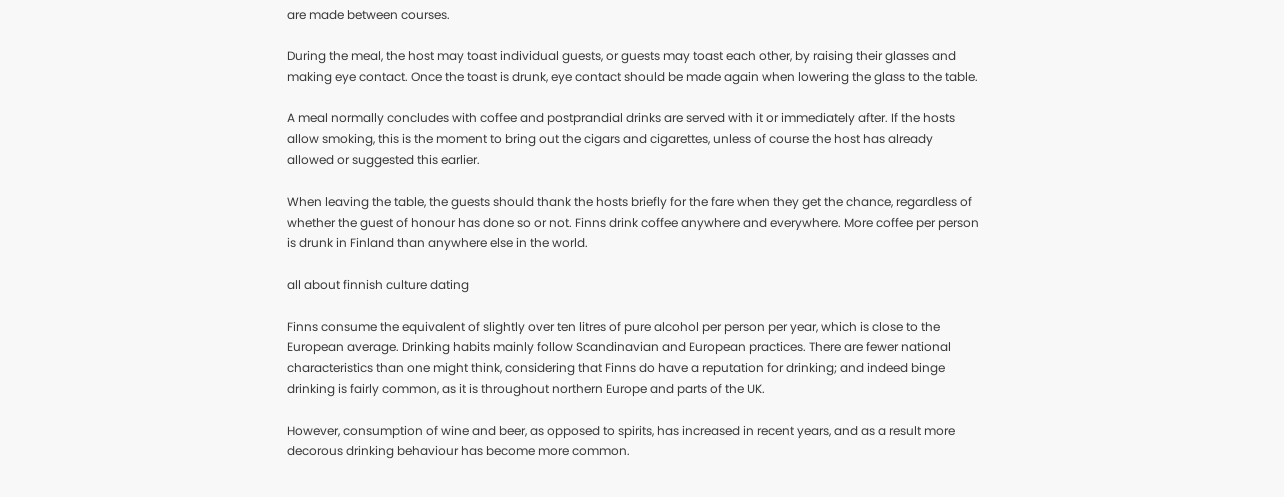are made between courses.

During the meal, the host may toast individual guests, or guests may toast each other, by raising their glasses and making eye contact. Once the toast is drunk, eye contact should be made again when lowering the glass to the table.

A meal normally concludes with coffee and postprandial drinks are served with it or immediately after. If the hosts allow smoking, this is the moment to bring out the cigars and cigarettes, unless of course the host has already allowed or suggested this earlier.

When leaving the table, the guests should thank the hosts briefly for the fare when they get the chance, regardless of whether the guest of honour has done so or not. Finns drink coffee anywhere and everywhere. More coffee per person is drunk in Finland than anywhere else in the world.

all about finnish culture dating

Finns consume the equivalent of slightly over ten litres of pure alcohol per person per year, which is close to the European average. Drinking habits mainly follow Scandinavian and European practices. There are fewer national characteristics than one might think, considering that Finns do have a reputation for drinking; and indeed binge drinking is fairly common, as it is throughout northern Europe and parts of the UK.

However, consumption of wine and beer, as opposed to spirits, has increased in recent years, and as a result more decorous drinking behaviour has become more common.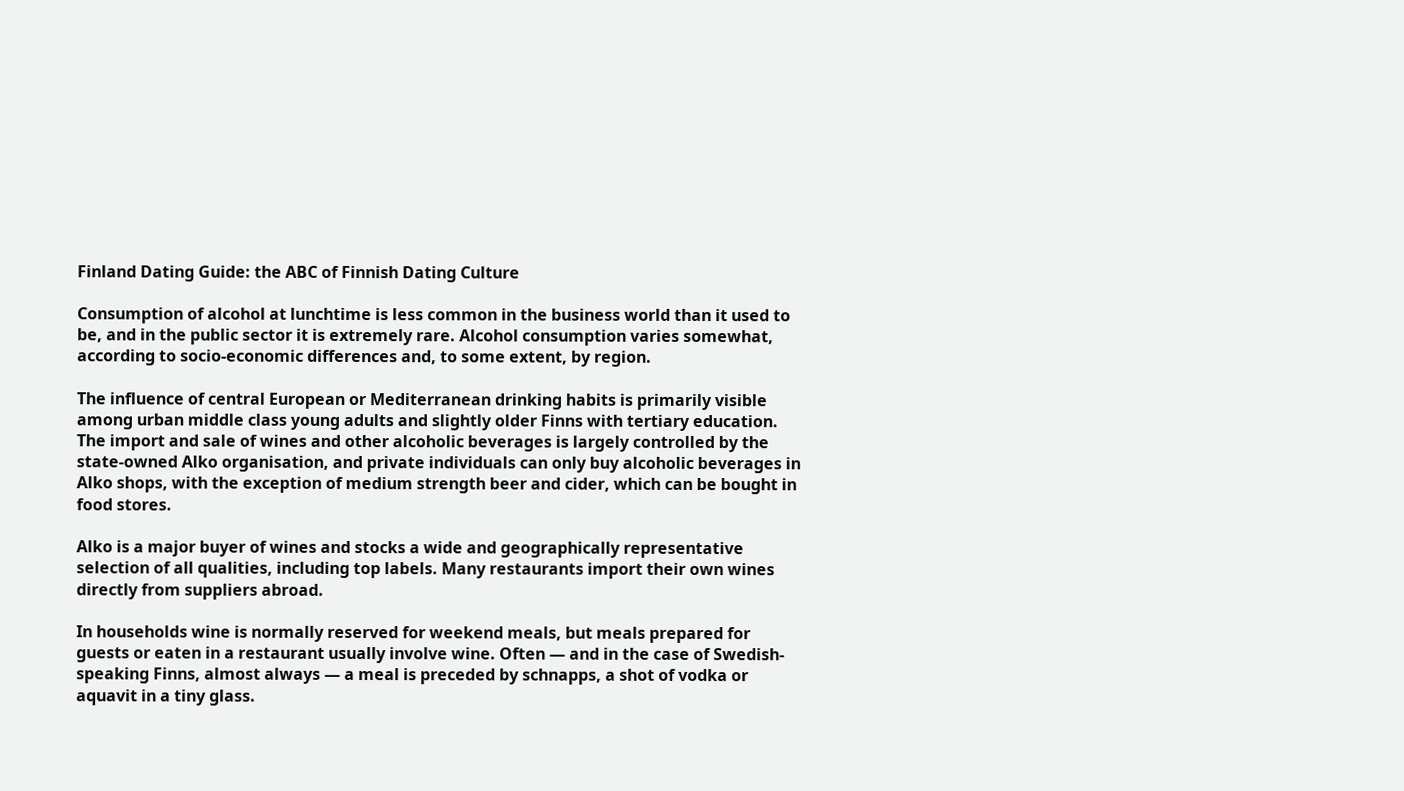Finland Dating Guide: the ABC of Finnish Dating Culture

Consumption of alcohol at lunchtime is less common in the business world than it used to be, and in the public sector it is extremely rare. Alcohol consumption varies somewhat, according to socio-economic differences and, to some extent, by region.

The influence of central European or Mediterranean drinking habits is primarily visible among urban middle class young adults and slightly older Finns with tertiary education. The import and sale of wines and other alcoholic beverages is largely controlled by the state-owned Alko organisation, and private individuals can only buy alcoholic beverages in Alko shops, with the exception of medium strength beer and cider, which can be bought in food stores.

Alko is a major buyer of wines and stocks a wide and geographically representative selection of all qualities, including top labels. Many restaurants import their own wines directly from suppliers abroad.

In households wine is normally reserved for weekend meals, but meals prepared for guests or eaten in a restaurant usually involve wine. Often — and in the case of Swedish-speaking Finns, almost always — a meal is preceded by schnapps, a shot of vodka or aquavit in a tiny glass.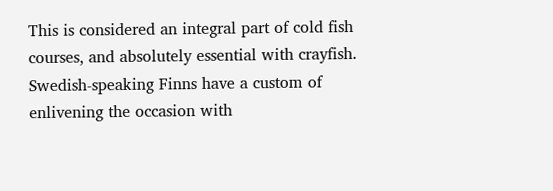This is considered an integral part of cold fish courses, and absolutely essential with crayfish. Swedish-speaking Finns have a custom of enlivening the occasion with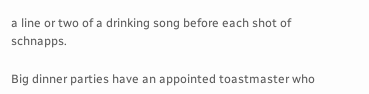a line or two of a drinking song before each shot of schnapps.

Big dinner parties have an appointed toastmaster who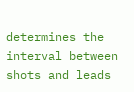determines the interval between shots and leads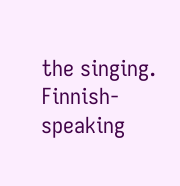the singing. Finnish-speaking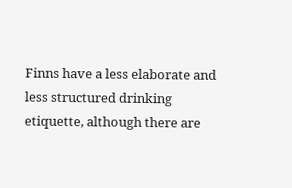Finns have a less elaborate and less structured drinking etiquette, although there are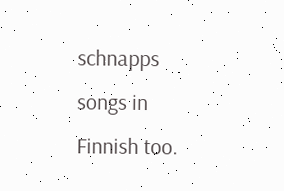schnapps songs in Finnish too.